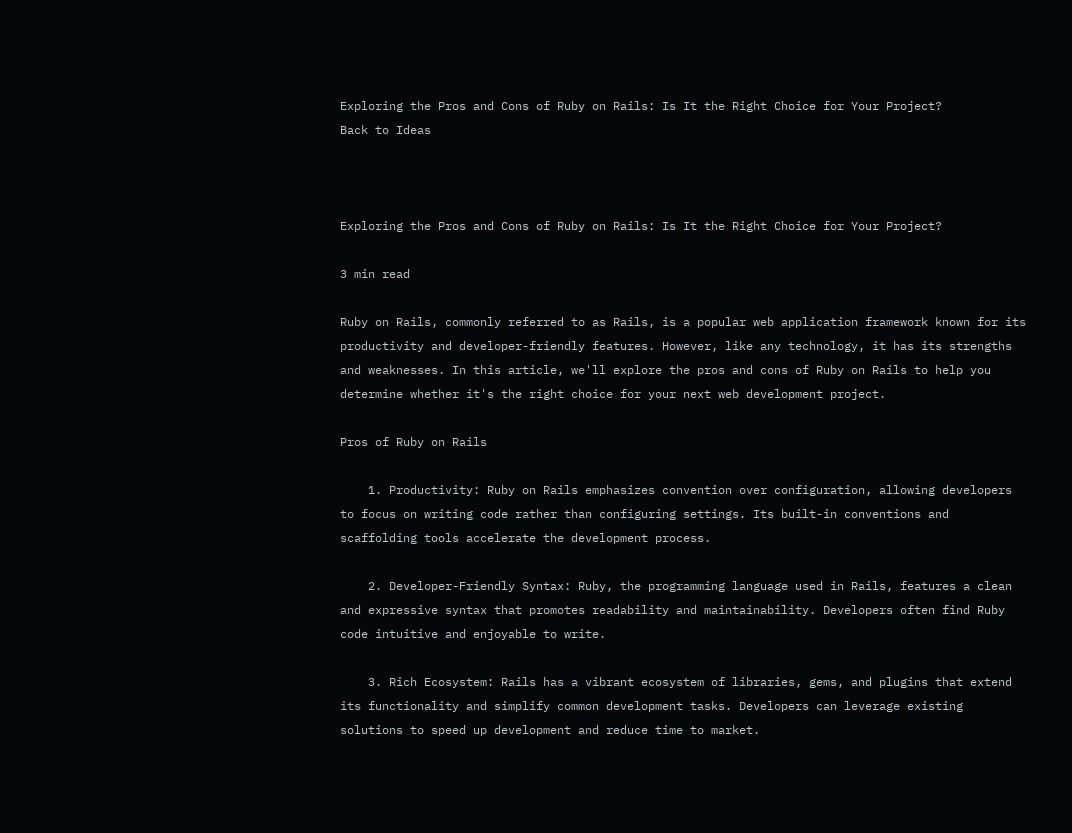Exploring the Pros and Cons of Ruby on Rails: Is It the Right Choice for Your Project?
Back to Ideas



Exploring the Pros and Cons of Ruby on Rails: Is It the Right Choice for Your Project?

3 min read

Ruby on Rails, commonly referred to as Rails, is a popular web application framework known for its productivity and developer-friendly features. However, like any technology, it has its strengths and weaknesses. In this article, we'll explore the pros and cons of Ruby on Rails to help you determine whether it's the right choice for your next web development project.

Pros of Ruby on Rails

    1. Productivity: Ruby on Rails emphasizes convention over configuration, allowing developers to focus on writing code rather than configuring settings. Its built-in conventions and scaffolding tools accelerate the development process.

    2. Developer-Friendly Syntax: Ruby, the programming language used in Rails, features a clean and expressive syntax that promotes readability and maintainability. Developers often find Ruby code intuitive and enjoyable to write.

    3. Rich Ecosystem: Rails has a vibrant ecosystem of libraries, gems, and plugins that extend its functionality and simplify common development tasks. Developers can leverage existing solutions to speed up development and reduce time to market.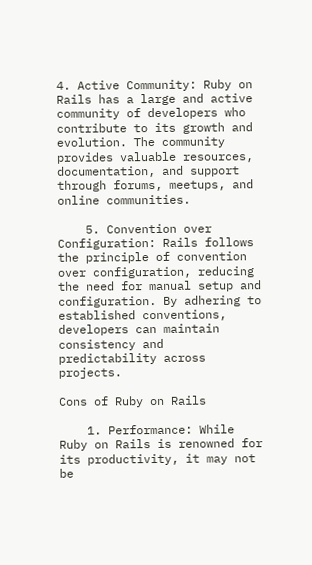4. Active Community: Ruby on Rails has a large and active community of developers who contribute to its growth and evolution. The community provides valuable resources, documentation, and support through forums, meetups, and online communities.

    5. Convention over Configuration: Rails follows the principle of convention over configuration, reducing the need for manual setup and configuration. By adhering to established conventions, developers can maintain consistency and predictability across projects.

Cons of Ruby on Rails

    1. Performance: While Ruby on Rails is renowned for its productivity, it may not be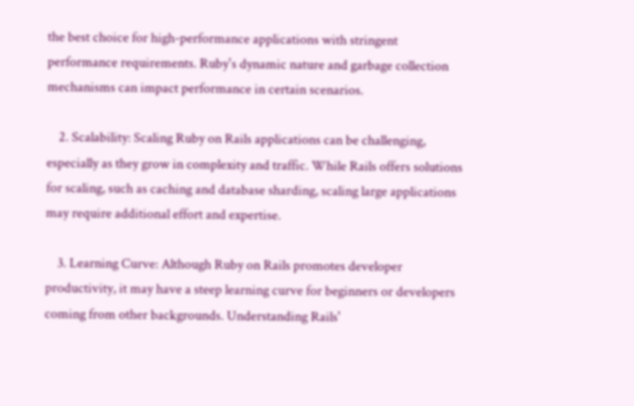the best choice for high-performance applications with stringent performance requirements. Ruby's dynamic nature and garbage collection mechanisms can impact performance in certain scenarios.

    2. Scalability: Scaling Ruby on Rails applications can be challenging, especially as they grow in complexity and traffic. While Rails offers solutions for scaling, such as caching and database sharding, scaling large applications may require additional effort and expertise.

    3. Learning Curve: Although Ruby on Rails promotes developer productivity, it may have a steep learning curve for beginners or developers coming from other backgrounds. Understanding Rails'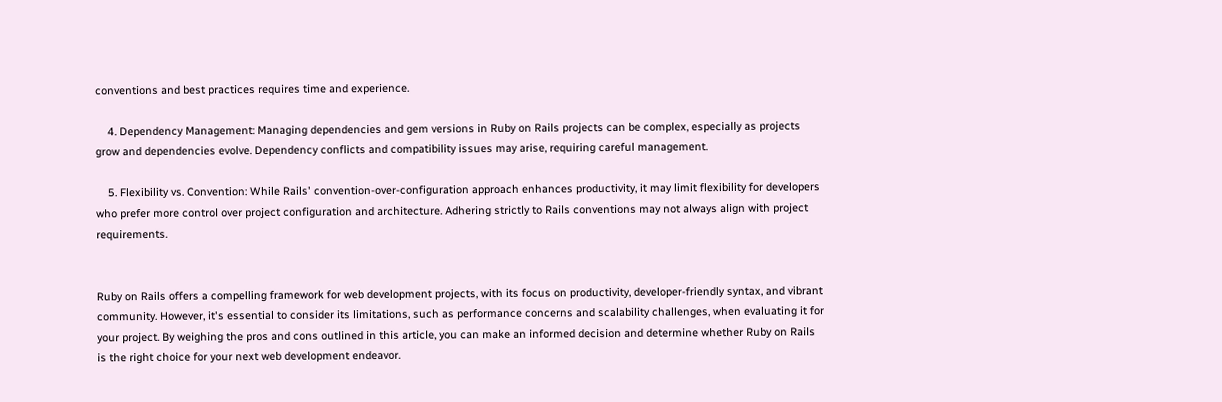conventions and best practices requires time and experience.

    4. Dependency Management: Managing dependencies and gem versions in Ruby on Rails projects can be complex, especially as projects grow and dependencies evolve. Dependency conflicts and compatibility issues may arise, requiring careful management.

    5. Flexibility vs. Convention: While Rails' convention-over-configuration approach enhances productivity, it may limit flexibility for developers who prefer more control over project configuration and architecture. Adhering strictly to Rails conventions may not always align with project requirements.


Ruby on Rails offers a compelling framework for web development projects, with its focus on productivity, developer-friendly syntax, and vibrant community. However, it's essential to consider its limitations, such as performance concerns and scalability challenges, when evaluating it for your project. By weighing the pros and cons outlined in this article, you can make an informed decision and determine whether Ruby on Rails is the right choice for your next web development endeavor.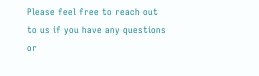Please feel free to reach out to us if you have any questions or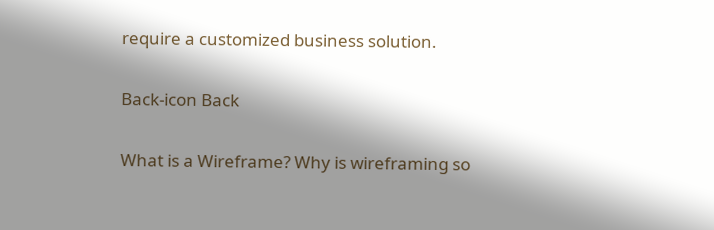require a customized business solution.

Back-icon Back

What is a Wireframe? Why is wireframing so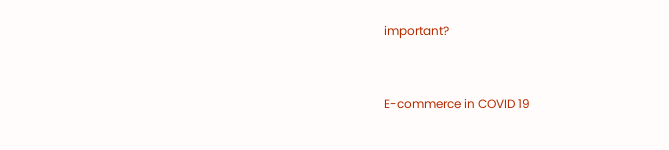important?


E-commerce in COVID 19